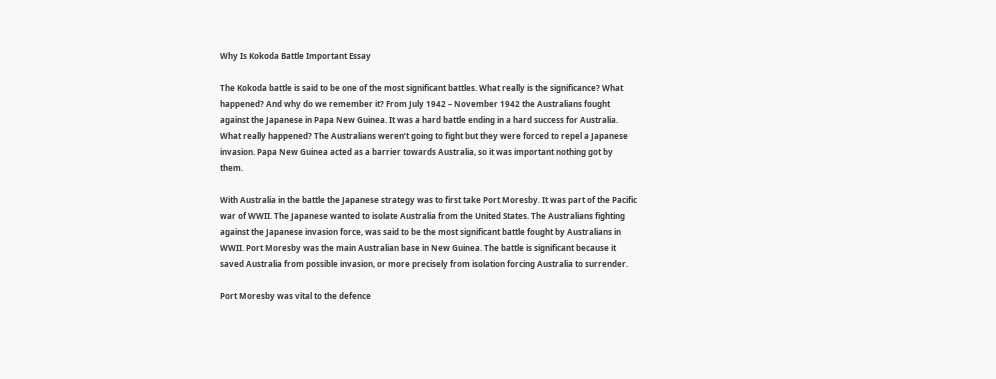Why Is Kokoda Battle Important Essay

The Kokoda battle is said to be one of the most significant battles. What really is the significance? What happened? And why do we remember it? From July 1942 – November 1942 the Australians fought against the Japanese in Papa New Guinea. It was a hard battle ending in a hard success for Australia. What really happened? The Australians weren’t going to fight but they were forced to repel a Japanese invasion. Papa New Guinea acted as a barrier towards Australia, so it was important nothing got by them.

With Australia in the battle the Japanese strategy was to first take Port Moresby. It was part of the Pacific war of WWII. The Japanese wanted to isolate Australia from the United States. The Australians fighting against the Japanese invasion force, was said to be the most significant battle fought by Australians in WWII. Port Moresby was the main Australian base in New Guinea. The battle is significant because it saved Australia from possible invasion, or more precisely from isolation forcing Australia to surrender.

Port Moresby was vital to the defence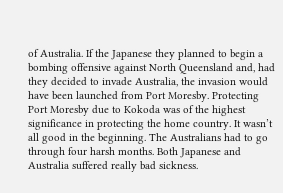of Australia. If the Japanese they planned to begin a bombing offensive against North Queensland and, had they decided to invade Australia, the invasion would have been launched from Port Moresby. Protecting Port Moresby due to Kokoda was of the highest significance in protecting the home country. It wasn’t all good in the beginning. The Australians had to go through four harsh months. Both Japanese and Australia suffered really bad sickness.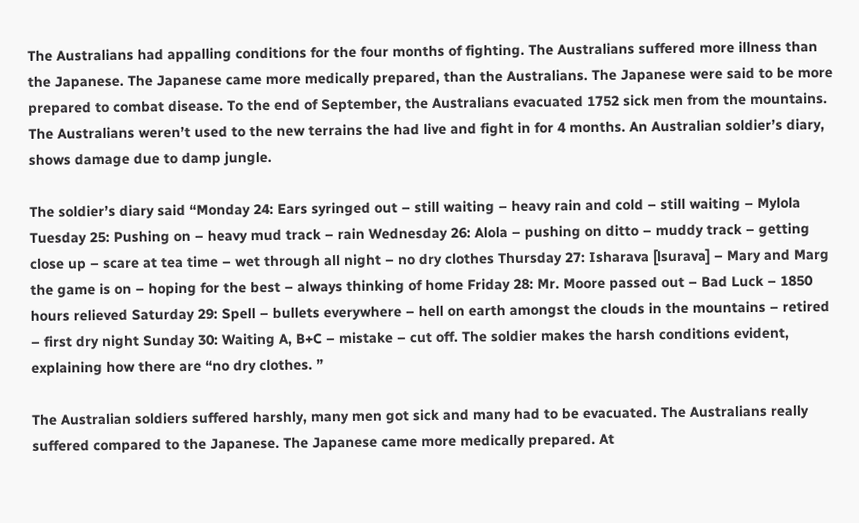The Australians had appalling conditions for the four months of fighting. The Australians suffered more illness than the Japanese. The Japanese came more medically prepared, than the Australians. The Japanese were said to be more prepared to combat disease. To the end of September, the Australians evacuated 1752 sick men from the mountains. The Australians weren’t used to the new terrains the had live and fight in for 4 months. An Australian soldier’s diary, shows damage due to damp jungle.

The soldier’s diary said “Monday 24: Ears syringed out – still waiting – heavy rain and cold – still waiting – Mylola Tuesday 25: Pushing on – heavy mud track – rain Wednesday 26: Alola – pushing on ditto – muddy track – getting close up – scare at tea time – wet through all night – no dry clothes Thursday 27: Isharava [lsurava] – Mary and Marg the game is on – hoping for the best – always thinking of home Friday 28: Mr. Moore passed out – Bad Luck – 1850 hours relieved Saturday 29: Spell – bullets everywhere – hell on earth amongst the clouds in the mountains – retired – first dry night Sunday 30: Waiting A, B+C – mistake – cut off. The soldier makes the harsh conditions evident, explaining how there are “no dry clothes. ”

The Australian soldiers suffered harshly, many men got sick and many had to be evacuated. The Australians really suffered compared to the Japanese. The Japanese came more medically prepared. At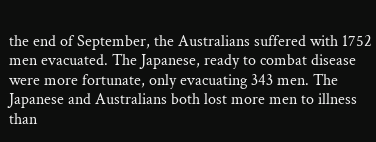the end of September, the Australians suffered with 1752 men evacuated. The Japanese, ready to combat disease were more fortunate, only evacuating 343 men. The Japanese and Australians both lost more men to illness than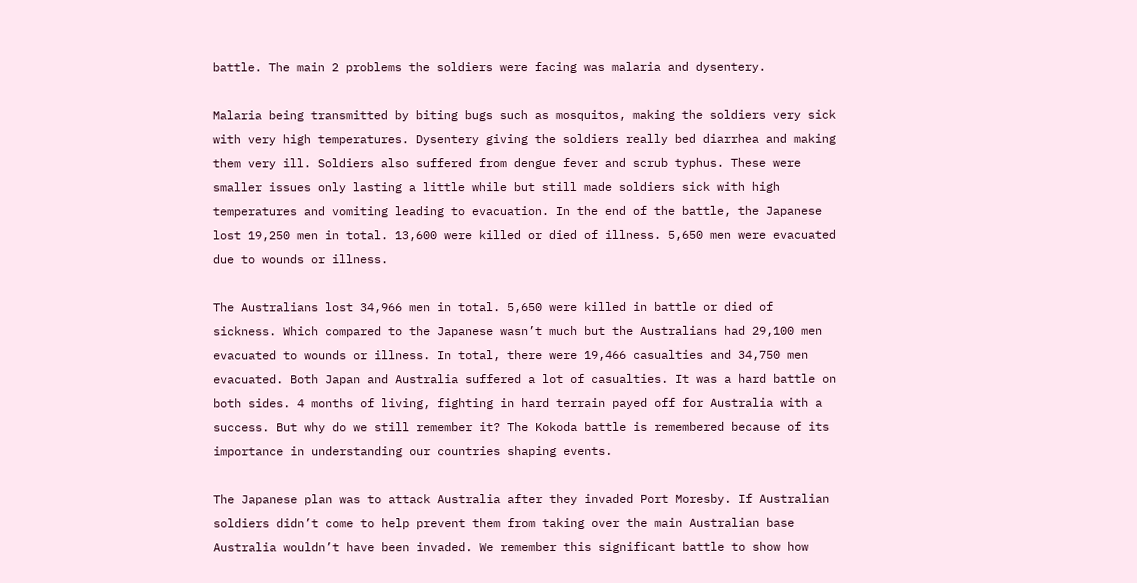battle. The main 2 problems the soldiers were facing was malaria and dysentery.

Malaria being transmitted by biting bugs such as mosquitos, making the soldiers very sick with very high temperatures. Dysentery giving the soldiers really bed diarrhea and making them very ill. Soldiers also suffered from dengue fever and scrub typhus. These were smaller issues only lasting a little while but still made soldiers sick with high temperatures and vomiting leading to evacuation. In the end of the battle, the Japanese lost 19,250 men in total. 13,600 were killed or died of illness. 5,650 men were evacuated due to wounds or illness.

The Australians lost 34,966 men in total. 5,650 were killed in battle or died of sickness. Which compared to the Japanese wasn’t much but the Australians had 29,100 men evacuated to wounds or illness. In total, there were 19,466 casualties and 34,750 men evacuated. Both Japan and Australia suffered a lot of casualties. It was a hard battle on both sides. 4 months of living, fighting in hard terrain payed off for Australia with a success. But why do we still remember it? The Kokoda battle is remembered because of its importance in understanding our countries shaping events.

The Japanese plan was to attack Australia after they invaded Port Moresby. If Australian soldiers didn’t come to help prevent them from taking over the main Australian base Australia wouldn’t have been invaded. We remember this significant battle to show how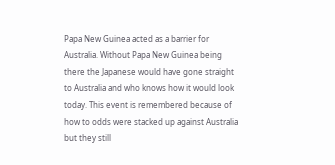Papa New Guinea acted as a barrier for Australia. Without Papa New Guinea being there the Japanese would have gone straight to Australia and who knows how it would look today. This event is remembered because of how to odds were stacked up against Australia but they still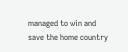managed to win and save the home country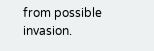from possible invasion.